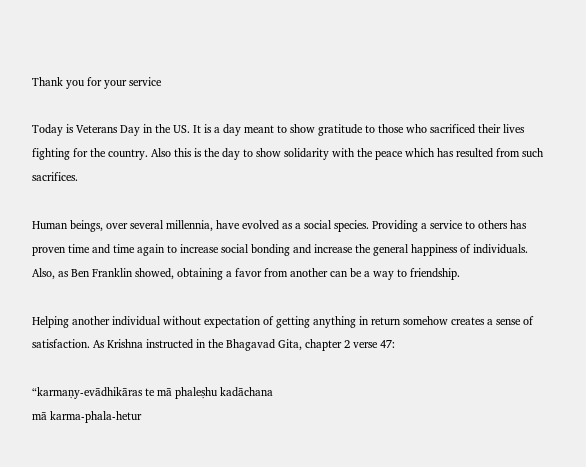Thank you for your service

Today is Veterans Day in the US. It is a day meant to show gratitude to those who sacrificed their lives fighting for the country. Also this is the day to show solidarity with the peace which has resulted from such sacrifices.

Human beings, over several millennia, have evolved as a social species. Providing a service to others has proven time and time again to increase social bonding and increase the general happiness of individuals. Also, as Ben Franklin showed, obtaining a favor from another can be a way to friendship.

Helping another individual without expectation of getting anything in return somehow creates a sense of satisfaction. As Krishna instructed in the Bhagavad Gita, chapter 2 verse 47:

“karmaṇy-evādhikāras te mā phaleṣhu kadāchana
mā karma-phala-hetur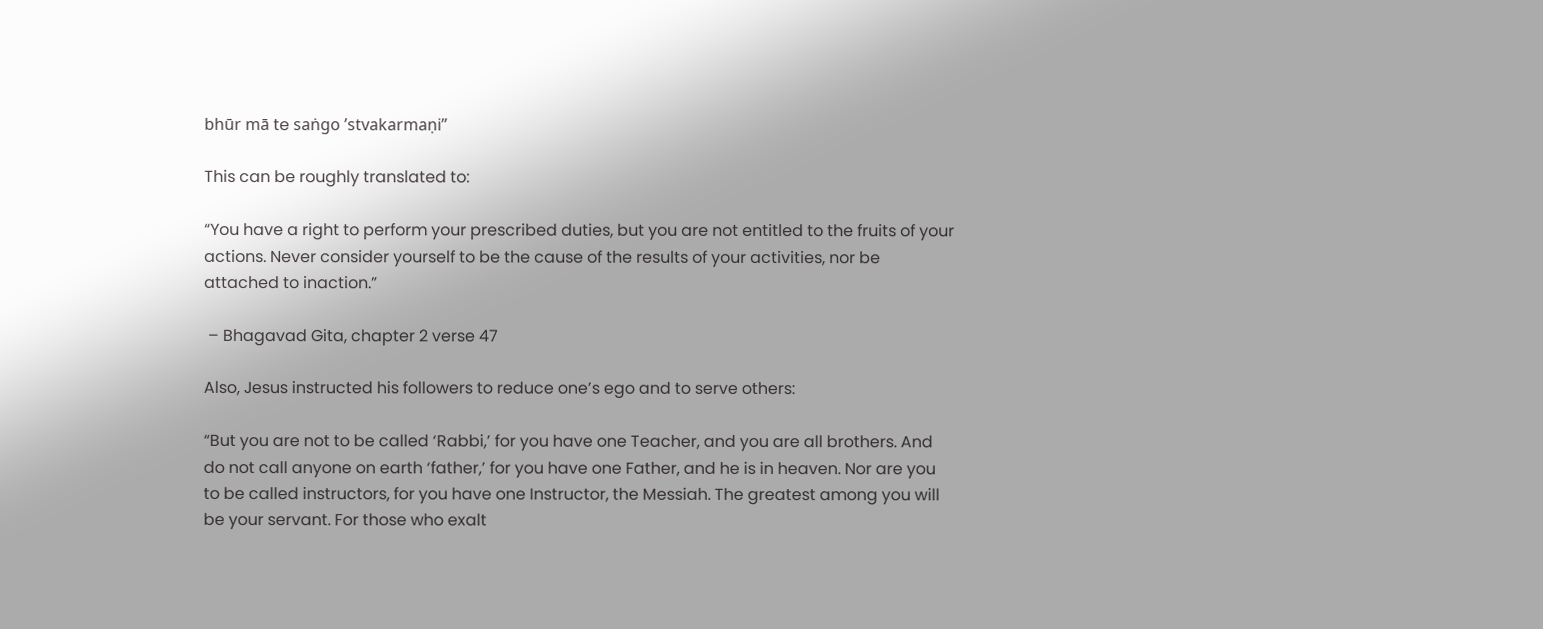bhūr mā te saṅgo ’stvakarmaṇi”

This can be roughly translated to:

“You have a right to perform your prescribed duties, but you are not entitled to the fruits of your actions. Never consider yourself to be the cause of the results of your activities, nor be attached to inaction.”

 – Bhagavad Gita, chapter 2 verse 47

Also, Jesus instructed his followers to reduce one’s ego and to serve others:

“But you are not to be called ‘Rabbi,’ for you have one Teacher, and you are all brothers. And do not call anyone on earth ‘father,’ for you have one Father, and he is in heaven. Nor are you to be called instructors, for you have one Instructor, the Messiah. The greatest among you will be your servant. For those who exalt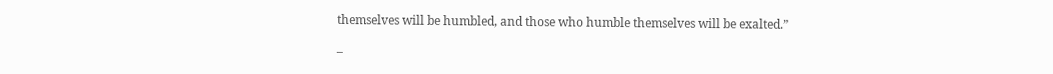themselves will be humbled, and those who humble themselves will be exalted.”

–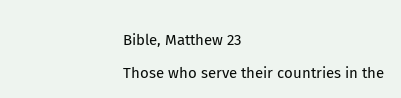Bible, Matthew 23

Those who serve their countries in the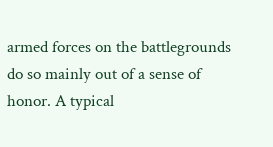armed forces on the battlegrounds do so mainly out of a sense of honor. A typical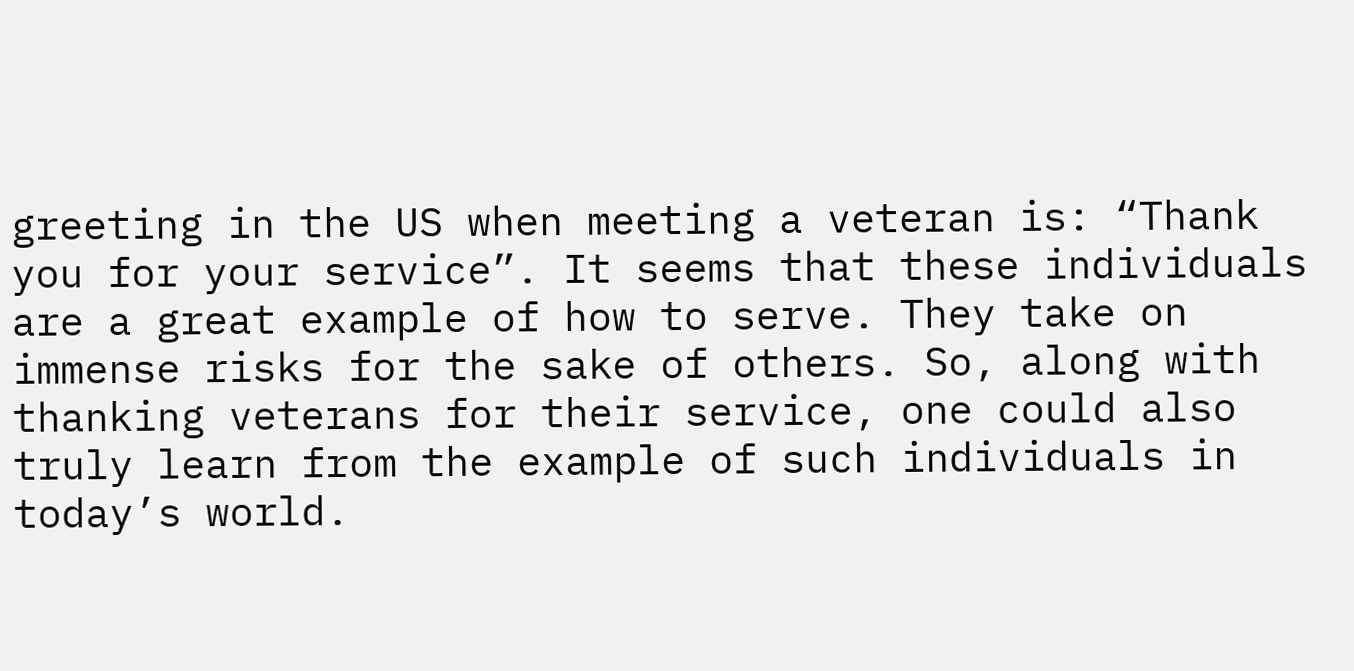greeting in the US when meeting a veteran is: “Thank you for your service”. It seems that these individuals are a great example of how to serve. They take on immense risks for the sake of others. So, along with thanking veterans for their service, one could also truly learn from the example of such individuals in today’s world.